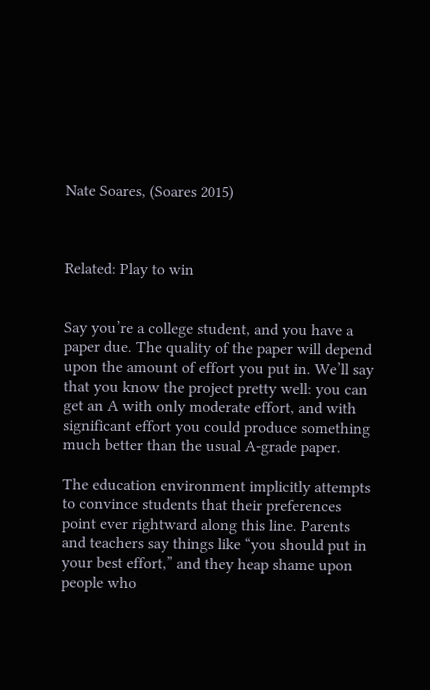Nate Soares, (Soares 2015)



Related: Play to win


Say you’re a college student, and you have a paper due. The quality of the paper will depend upon the amount of effort you put in. We’ll say that you know the project pretty well: you can get an A with only moderate effort, and with significant effort you could produce something much better than the usual A-grade paper.

The education environment implicitly attempts to convince students that their preferences point ever rightward along this line. Parents and teachers say things like “you should put in your best effort,” and they heap shame upon people who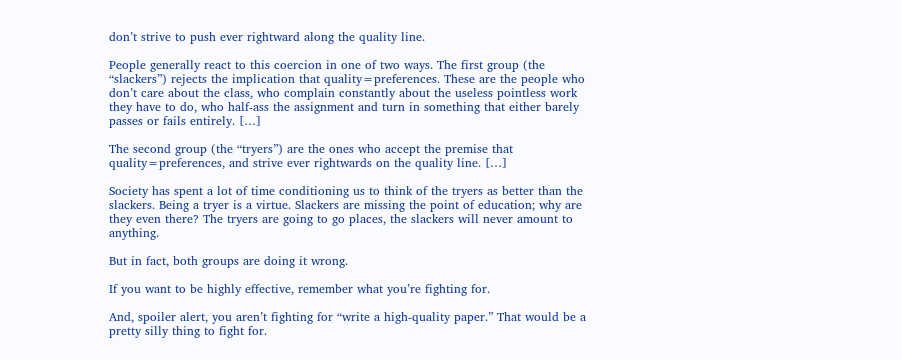don’t strive to push ever rightward along the quality line.

People generally react to this coercion in one of two ways. The first group (the “slackers”) rejects the implication that quality=preferences. These are the people who don’t care about the class, who complain constantly about the useless pointless work they have to do, who half-ass the assignment and turn in something that either barely passes or fails entirely. […]

The second group (the “tryers”) are the ones who accept the premise that quality=preferences, and strive ever rightwards on the quality line. […]

Society has spent a lot of time conditioning us to think of the tryers as better than the slackers. Being a tryer is a virtue. Slackers are missing the point of education; why are they even there? The tryers are going to go places, the slackers will never amount to anything.

But in fact, both groups are doing it wrong.

If you want to be highly effective, remember what you’re fighting for.

And, spoiler alert, you aren’t fighting for “write a high-quality paper.” That would be a pretty silly thing to fight for.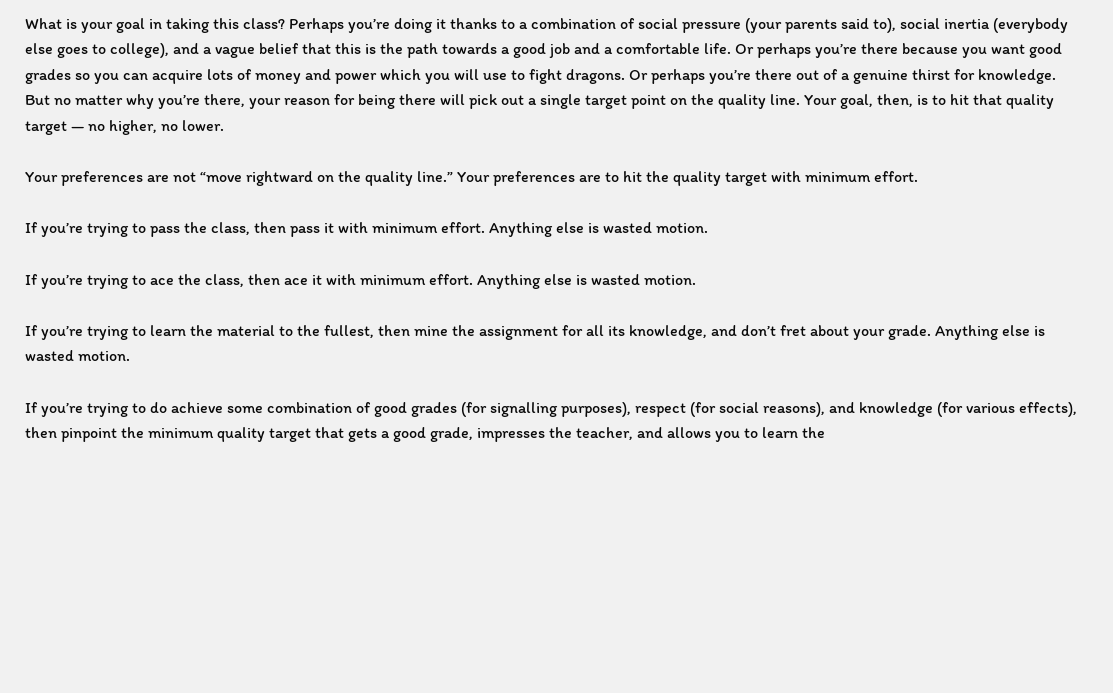What is your goal in taking this class? Perhaps you’re doing it thanks to a combination of social pressure (your parents said to), social inertia (everybody else goes to college), and a vague belief that this is the path towards a good job and a comfortable life. Or perhaps you’re there because you want good grades so you can acquire lots of money and power which you will use to fight dragons. Or perhaps you’re there out of a genuine thirst for knowledge. But no matter why you’re there, your reason for being there will pick out a single target point on the quality line. Your goal, then, is to hit that quality target — no higher, no lower.

Your preferences are not “move rightward on the quality line.” Your preferences are to hit the quality target with minimum effort.

If you’re trying to pass the class, then pass it with minimum effort. Anything else is wasted motion.

If you’re trying to ace the class, then ace it with minimum effort. Anything else is wasted motion.

If you’re trying to learn the material to the fullest, then mine the assignment for all its knowledge, and don’t fret about your grade. Anything else is wasted motion.

If you’re trying to do achieve some combination of good grades (for signalling purposes), respect (for social reasons), and knowledge (for various effects), then pinpoint the minimum quality target that gets a good grade, impresses the teacher, and allows you to learn the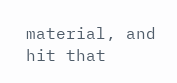material, and hit that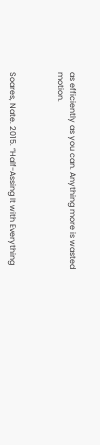as efficiently as you can. Anything more is wasted motion.



Soares, Nate. 2015. “Half-Assing It with Everything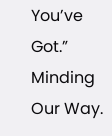You’ve Got.” Minding Our Way.